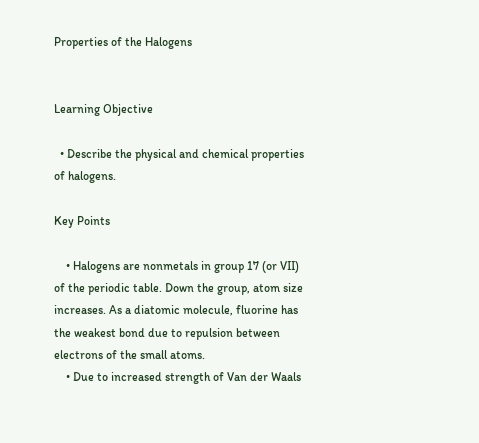Properties of the Halogens


Learning Objective

  • Describe the physical and chemical properties of halogens.

Key Points

    • Halogens are nonmetals in group 17 (or VII) of the periodic table. Down the group, atom size increases. As a diatomic molecule, fluorine has the weakest bond due to repulsion between electrons of the small atoms.
    • Due to increased strength of Van der Waals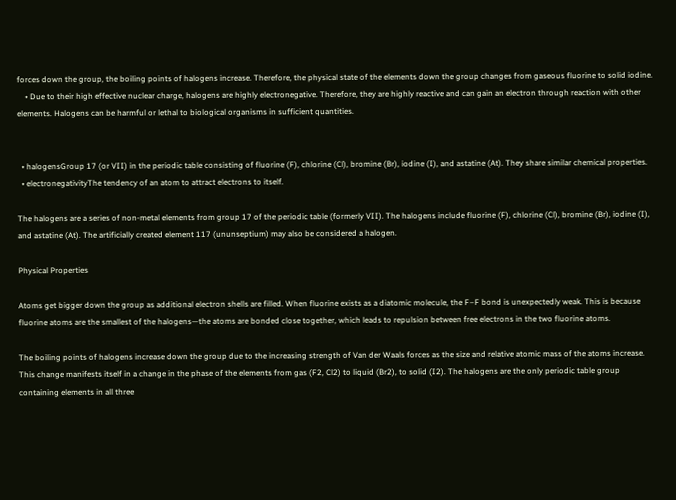forces down the group, the boiling points of halogens increase. Therefore, the physical state of the elements down the group changes from gaseous fluorine to solid iodine.
    • Due to their high effective nuclear charge, halogens are highly electronegative. Therefore, they are highly reactive and can gain an electron through reaction with other elements. Halogens can be harmful or lethal to biological organisms in sufficient quantities.


  • halogensGroup 17 (or VII) in the periodic table consisting of fluorine (F), chlorine (Cl), bromine (Br), iodine (I), and astatine (At). They share similar chemical properties.
  • electronegativityThe tendency of an atom to attract electrons to itself.

The halogens are a series of non-metal elements from group 17 of the periodic table (formerly VII). The halogens include fluorine (F), chlorine (Cl), bromine (Br), iodine (I), and astatine (At). The artificially created element 117 (ununseptium) may also be considered a halogen.

Physical Properties

Atoms get bigger down the group as additional electron shells are filled. When fluorine exists as a diatomic molecule, the F–F bond is unexpectedly weak. This is because fluorine atoms are the smallest of the halogens—the atoms are bonded close together, which leads to repulsion between free electrons in the two fluorine atoms.

The boiling points of halogens increase down the group due to the increasing strength of Van der Waals forces as the size and relative atomic mass of the atoms increase. This change manifests itself in a change in the phase of the elements from gas (F2, Cl2) to liquid (Br2), to solid (I2). The halogens are the only periodic table group containing elements in all three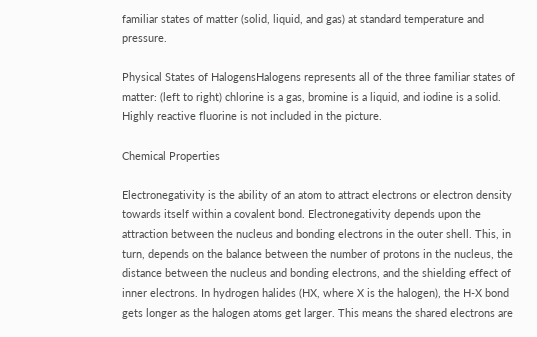familiar states of matter (solid, liquid, and gas) at standard temperature and pressure.

Physical States of HalogensHalogens represents all of the three familiar states of matter: (left to right) chlorine is a gas, bromine is a liquid, and iodine is a solid. Highly reactive fluorine is not included in the picture.

Chemical Properties

Electronegativity is the ability of an atom to attract electrons or electron density towards itself within a covalent bond. Electronegativity depends upon the attraction between the nucleus and bonding electrons in the outer shell. This, in turn, depends on the balance between the number of protons in the nucleus, the distance between the nucleus and bonding electrons, and the shielding effect of inner electrons. In hydrogen halides (HX, where X is the halogen), the H-X bond gets longer as the halogen atoms get larger. This means the shared electrons are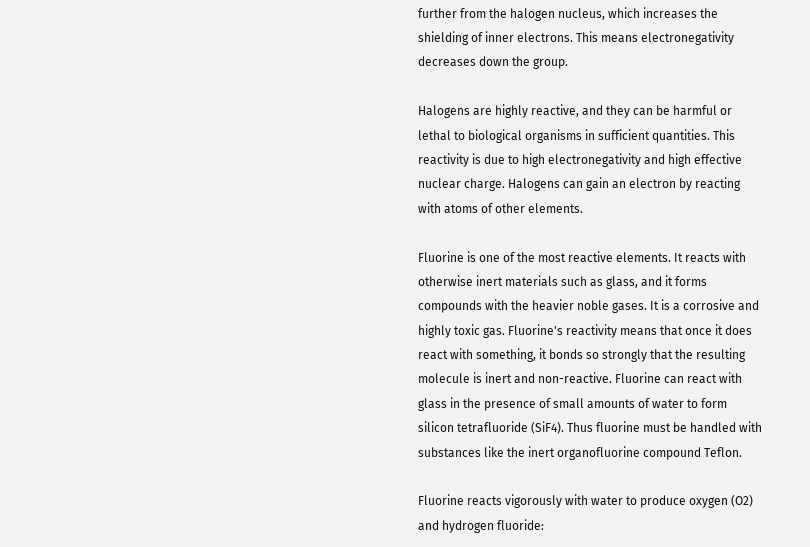further from the halogen nucleus, which increases the shielding of inner electrons. This means electronegativity decreases down the group.

Halogens are highly reactive, and they can be harmful or lethal to biological organisms in sufficient quantities. This reactivity is due to high electronegativity and high effective nuclear charge. Halogens can gain an electron by reacting with atoms of other elements.

Fluorine is one of the most reactive elements. It reacts with otherwise inert materials such as glass, and it forms compounds with the heavier noble gases. It is a corrosive and highly toxic gas. Fluorine's reactivity means that once it does react with something, it bonds so strongly that the resulting molecule is inert and non-reactive. Fluorine can react with glass in the presence of small amounts of water to form silicon tetrafluoride (SiF4). Thus fluorine must be handled with substances like the inert organofluorine compound Teflon.

Fluorine reacts vigorously with water to produce oxygen (O2) and hydrogen fluoride: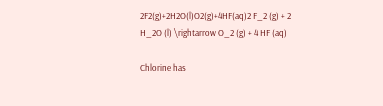2F2(g)+2H2O(l)O2(g)+4HF(aq)2 F_2 (g) + 2 H_2O (l) \rightarrow O_2 (g) + 4 HF (aq)

Chlorine has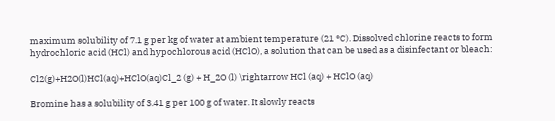maximum solubility of 7.1 g per kg of water at ambient temperature (21 °C). Dissolved chlorine reacts to form hydrochloric acid (HCl) and hypochlorous acid (HClO), a solution that can be used as a disinfectant or bleach:

Cl2(g)+H2O(l)HCl(aq)+HClO(aq)Cl_2 (g) + H_2O (l) \rightarrow HCl (aq) + HClO (aq)

Bromine has a solubility of 3.41 g per 100 g of water. It slowly reacts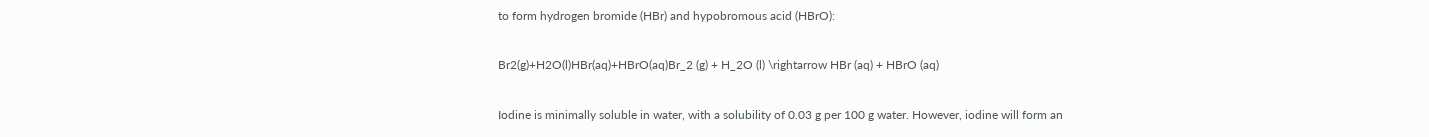to form hydrogen bromide (HBr) and hypobromous acid (HBrO):

Br2(g)+H2O(l)HBr(aq)+HBrO(aq)Br_2 (g) + H_2O (l) \rightarrow HBr (aq) + HBrO (aq)

Iodine is minimally soluble in water, with a solubility of 0.03 g per 100 g water. However, iodine will form an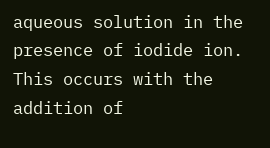aqueous solution in the presence of iodide ion. This occurs with the addition of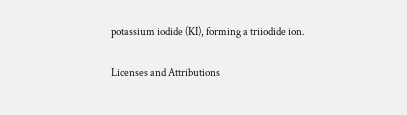potassium iodide (KI), forming a triiodide ion.

Licenses and Attributions